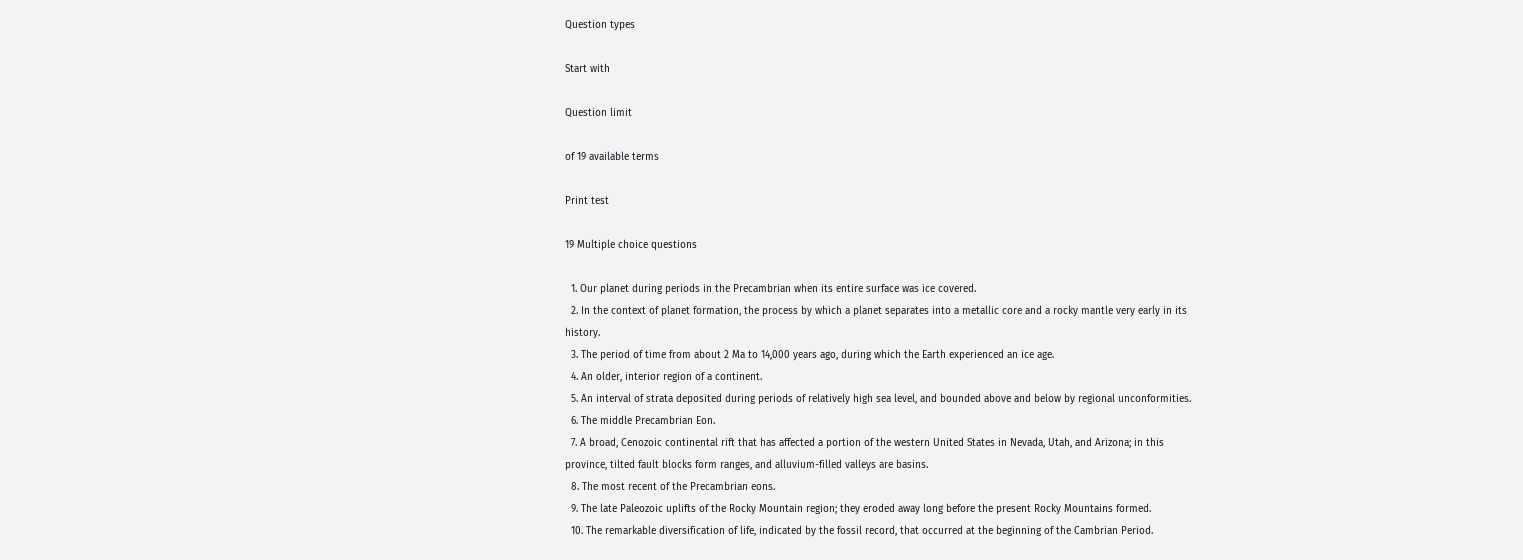Question types

Start with

Question limit

of 19 available terms

Print test

19 Multiple choice questions

  1. Our planet during periods in the Precambrian when its entire surface was ice covered.
  2. In the context of planet formation, the process by which a planet separates into a metallic core and a rocky mantle very early in its history.
  3. The period of time from about 2 Ma to 14,000 years ago, during which the Earth experienced an ice age.
  4. An older, interior region of a continent.
  5. An interval of strata deposited during periods of relatively high sea level, and bounded above and below by regional unconformities.
  6. The middle Precambrian Eon.
  7. A broad, Cenozoic continental rift that has affected a portion of the western United States in Nevada, Utah, and Arizona; in this province, tilted fault blocks form ranges, and alluvium-filled valleys are basins.
  8. The most recent of the Precambrian eons.
  9. The late Paleozoic uplifts of the Rocky Mountain region; they eroded away long before the present Rocky Mountains formed.
  10. The remarkable diversification of life, indicated by the fossil record, that occurred at the beginning of the Cambrian Period.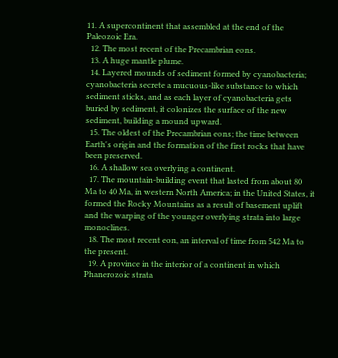11. A supercontinent that assembled at the end of the Paleozoic Era.
  12. The most recent of the Precambrian eons.
  13. A huge mantle plume.
  14. Layered mounds of sediment formed by cyanobacteria; cyanobacteria secrete a mucuous-like substance to which sediment sticks, and as each layer of cyanobacteria gets buried by sediment, it colonizes the surface of the new sediment, building a mound upward.
  15. The oldest of the Precambrian eons; the time between Earth's origin and the formation of the first rocks that have been preserved.
  16. A shallow sea overlying a continent.
  17. The mountain-building event that lasted from about 80 Ma to 40 Ma, in western North America; in the United States, it formed the Rocky Mountains as a result of basement uplift and the warping of the younger overlying strata into large monoclines.
  18. The most recent eon, an interval of time from 542 Ma to the present.
  19. A province in the interior of a continent in which Phanerozoic strata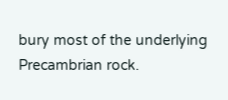bury most of the underlying Precambrian rock.